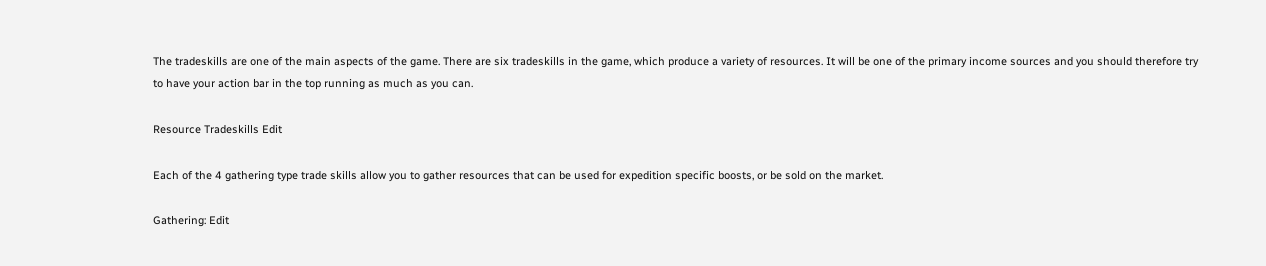The tradeskills are one of the main aspects of the game. There are six tradeskills in the game, which produce a variety of resources. It will be one of the primary income sources and you should therefore try to have your action bar in the top running as much as you can.

Resource Tradeskills Edit

Each of the 4 gathering type trade skills allow you to gather resources that can be used for expedition specific boosts, or be sold on the market.

Gathering: Edit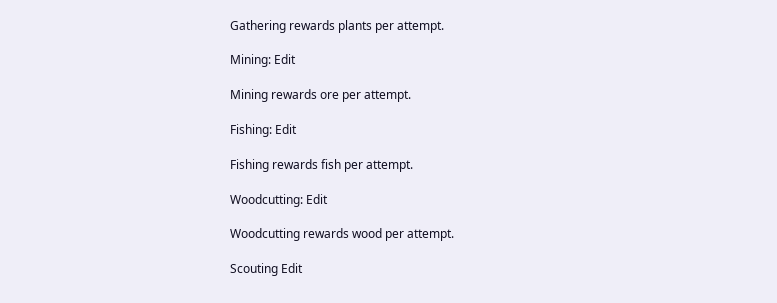Gathering rewards plants per attempt.

Mining: Edit

Mining rewards ore per attempt.

Fishing: Edit

Fishing rewards fish per attempt.

Woodcutting: Edit

Woodcutting rewards wood per attempt.

Scouting Edit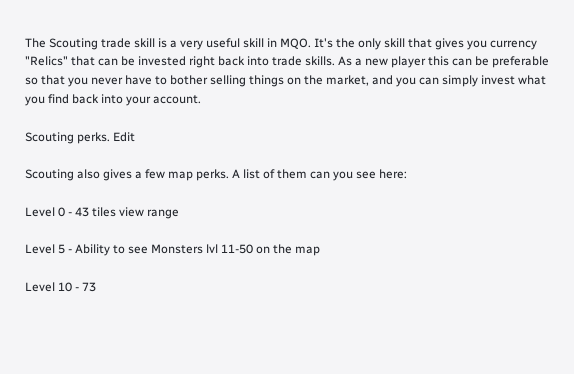The Scouting trade skill is a very useful skill in MQO. It's the only skill that gives you currency "Relics" that can be invested right back into trade skills. As a new player this can be preferable so that you never have to bother selling things on the market, and you can simply invest what you find back into your account.

Scouting perks. Edit

Scouting also gives a few map perks. A list of them can you see here:

Level 0 - 43 tiles view range

Level 5 - Ability to see Monsters lvl 11-50 on the map

Level 10 - 73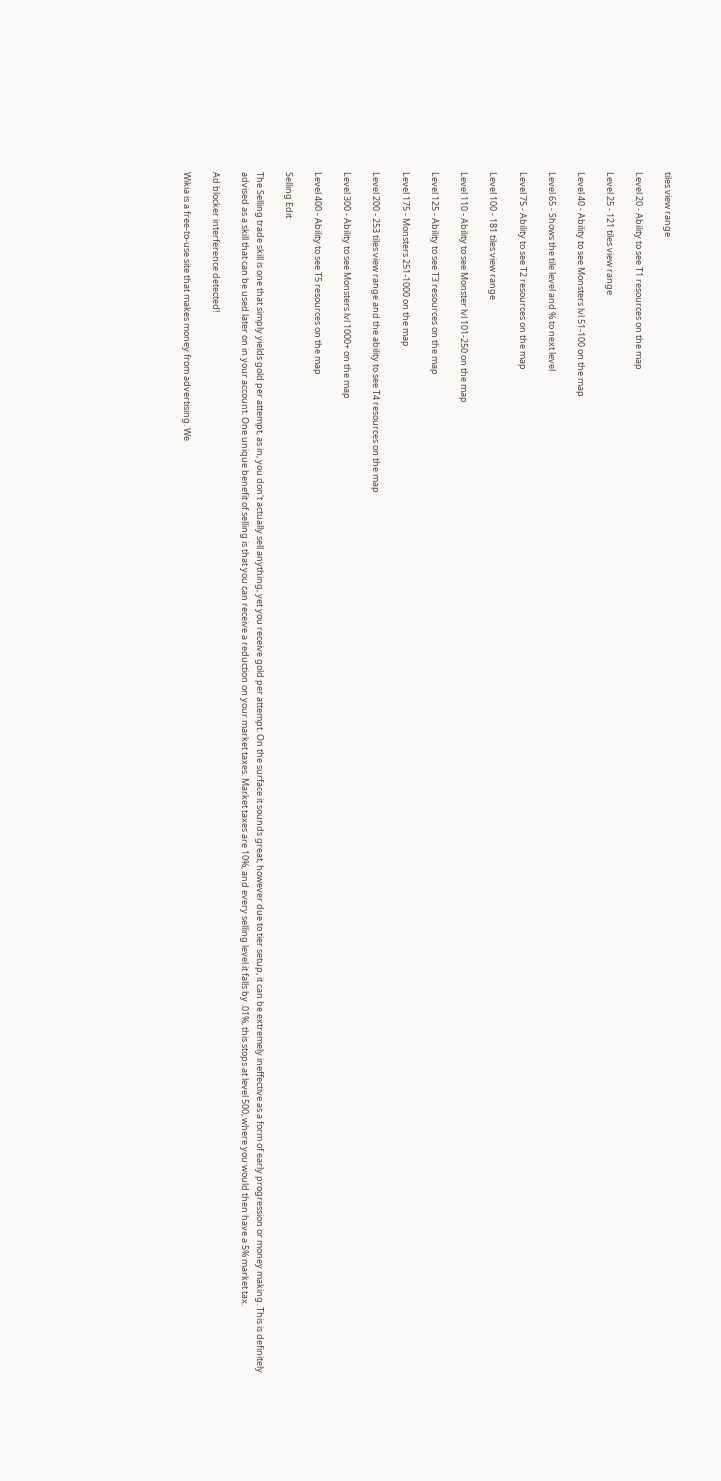tiles view range

Level 20 - Ability to see T1 resources on the map

Level 25 - 121 tiles view range

Level 40 - Ability to see Monsters lvl 51-100 on the map

Level 65 - Shows the tile level and % to next level

Level 75 - Ability to see T2 resources on the map

Level 100 - 181 tiles view range

Level 110 - Ability to see Monster lvl 101-250 on the map

Level 125 - Ability to see T3 resources on the map

Level 175 - Monsters 251-1000 on the map

Level 200 - 253 tiles view range and the ability to see T4 resources on the map

Level 300 - Ability to see Monsters lvl 1000+ on the map

Level 400 - Ability to see T5 resources on the map

Selling Edit

The Selling trade skill is one that simply yields gold per attempt, as in, you don't actually sell anything, yet you receive gold per attempt. On the surface it sounds great, however due to tier setup, it can be extremely ineffective as a form of early progression or money making. This is definitely advised as a skill that can be used later on in your account. One unique benefit of selling is that you can receive a reduction on your market taxes. Market taxes are 10%, and every selling level it falls by .01%, this stops at level 500, where you would then have a 5% market tax.

Ad blocker interference detected!

Wikia is a free-to-use site that makes money from advertising. We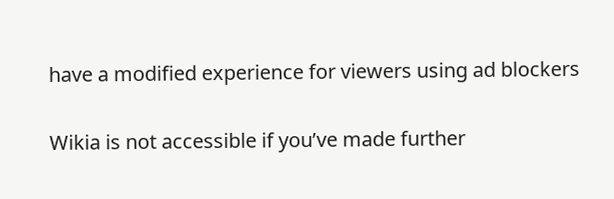have a modified experience for viewers using ad blockers

Wikia is not accessible if you’ve made further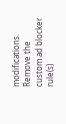modifications. Remove the custom ad blocker rule(s)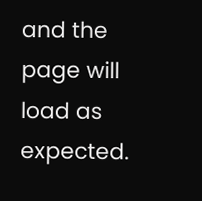and the page will load as expected.